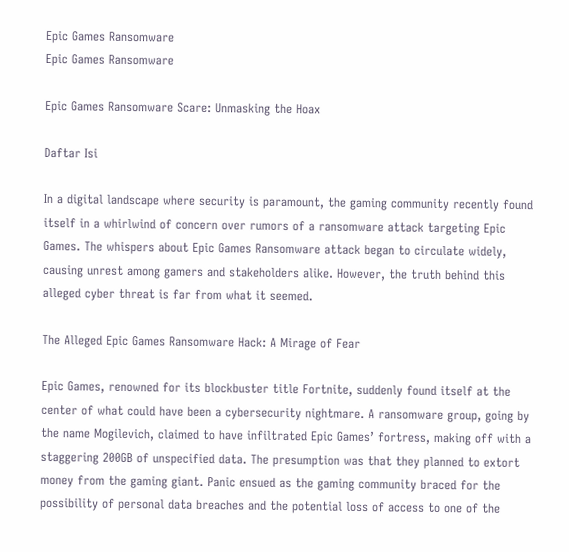Epic Games Ransomware
Epic Games Ransomware

Epic Games Ransomware Scare: Unmasking the Hoax

Daftar Isi

In a digital landscape where security is paramount, the gaming community recently found itself in a whirlwind of concern over rumors of a ransomware attack targeting Epic Games. The whispers about Epic Games Ransomware attack began to circulate widely, causing unrest among gamers and stakeholders alike. However, the truth behind this alleged cyber threat is far from what it seemed.

The Alleged Epic Games Ransomware Hack: A Mirage of Fear

Epic Games, renowned for its blockbuster title Fortnite, suddenly found itself at the center of what could have been a cybersecurity nightmare. A ransomware group, going by the name Mogilevich, claimed to have infiltrated Epic Games’ fortress, making off with a staggering 200GB of unspecified data. The presumption was that they planned to extort money from the gaming giant. Panic ensued as the gaming community braced for the possibility of personal data breaches and the potential loss of access to one of the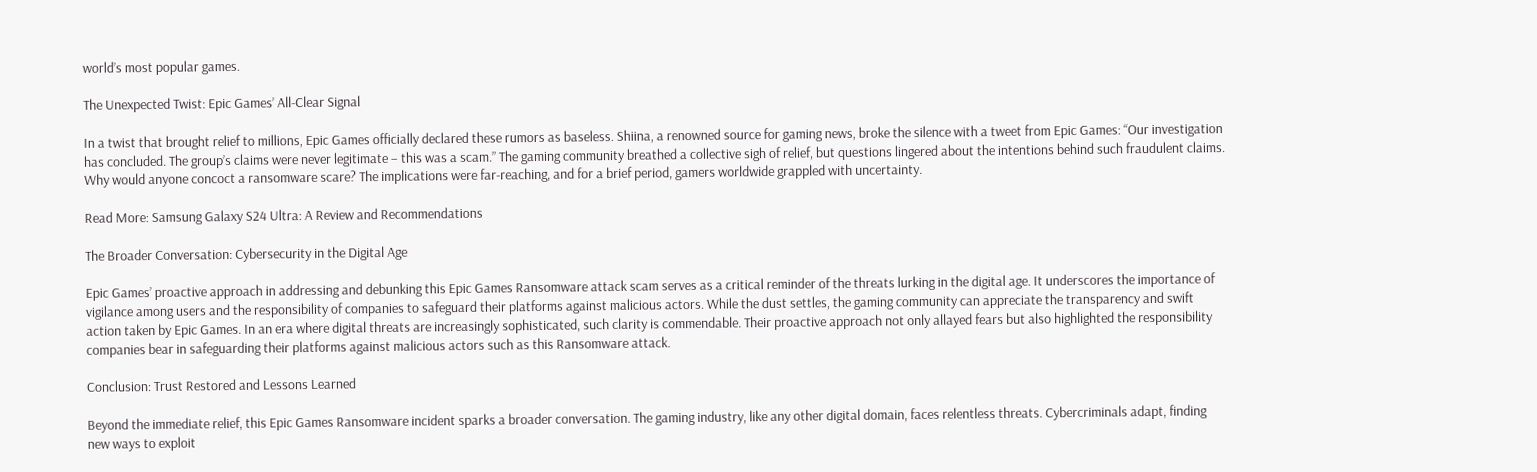world’s most popular games.

The Unexpected Twist: Epic Games’ All-Clear Signal

In a twist that brought relief to millions, Epic Games officially declared these rumors as baseless. Shiina, a renowned source for gaming news, broke the silence with a tweet from Epic Games: “Our investigation has concluded. The group’s claims were never legitimate – this was a scam.” The gaming community breathed a collective sigh of relief, but questions lingered about the intentions behind such fraudulent claims. Why would anyone concoct a ransomware scare? The implications were far-reaching, and for a brief period, gamers worldwide grappled with uncertainty.

Read More: Samsung Galaxy S24 Ultra: A Review and Recommendations

The Broader Conversation: Cybersecurity in the Digital Age

Epic Games’ proactive approach in addressing and debunking this Epic Games Ransomware attack scam serves as a critical reminder of the threats lurking in the digital age. It underscores the importance of vigilance among users and the responsibility of companies to safeguard their platforms against malicious actors. While the dust settles, the gaming community can appreciate the transparency and swift action taken by Epic Games. In an era where digital threats are increasingly sophisticated, such clarity is commendable. Their proactive approach not only allayed fears but also highlighted the responsibility companies bear in safeguarding their platforms against malicious actors such as this Ransomware attack.

Conclusion: Trust Restored and Lessons Learned

Beyond the immediate relief, this Epic Games Ransomware incident sparks a broader conversation. The gaming industry, like any other digital domain, faces relentless threats. Cybercriminals adapt, finding new ways to exploit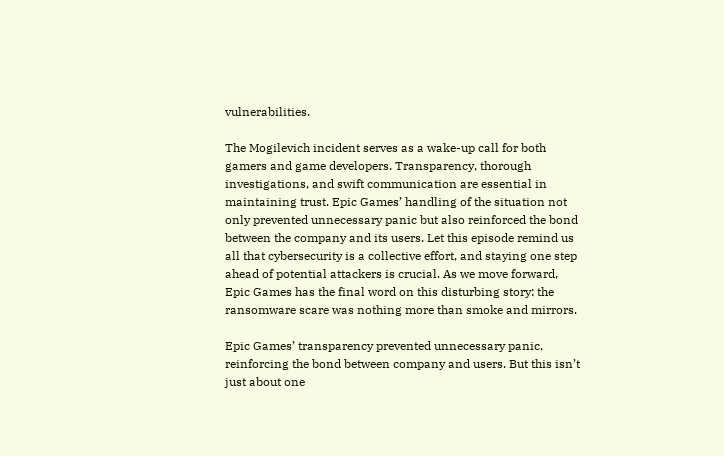vulnerabilities.

The Mogilevich incident serves as a wake-up call for both gamers and game developers. Transparency, thorough investigations, and swift communication are essential in maintaining trust. Epic Games’ handling of the situation not only prevented unnecessary panic but also reinforced the bond between the company and its users. Let this episode remind us all that cybersecurity is a collective effort, and staying one step ahead of potential attackers is crucial. As we move forward, Epic Games has the final word on this disturbing story: the ransomware scare was nothing more than smoke and mirrors.

Epic Games’ transparency prevented unnecessary panic, reinforcing the bond between company and users. But this isn’t just about one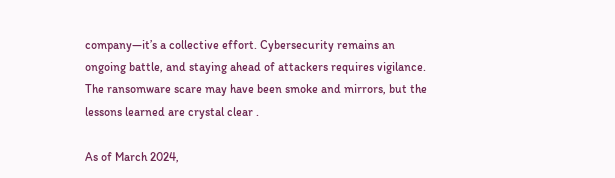company—it’s a collective effort. Cybersecurity remains an ongoing battle, and staying ahead of attackers requires vigilance. The ransomware scare may have been smoke and mirrors, but the lessons learned are crystal clear .

As of March 2024,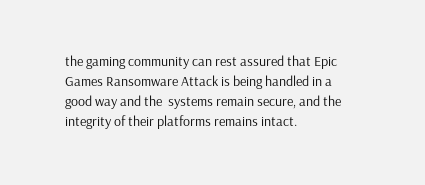the gaming community can rest assured that Epic Games Ransomware Attack is being handled in a good way and the  systems remain secure, and the integrity of their platforms remains intact.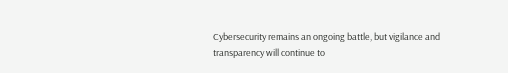Cybersecurity remains an ongoing battle, but vigilance and transparency will continue to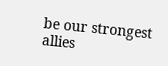be our strongest allies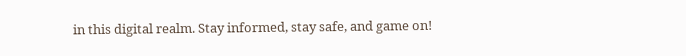in this digital realm. Stay informed, stay safe, and game on!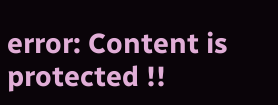error: Content is protected !!